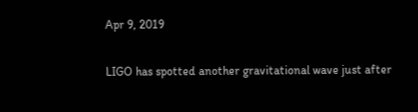Apr 9, 2019

LIGO has spotted another gravitational wave just after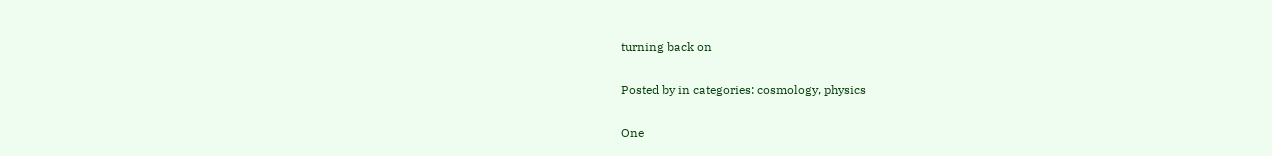turning back on

Posted by in categories: cosmology, physics

One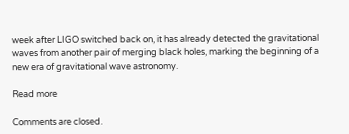week after LIGO switched back on, it has already detected the gravitational waves from another pair of merging black holes, marking the beginning of a new era of gravitational wave astronomy.

Read more

Comments are closed.